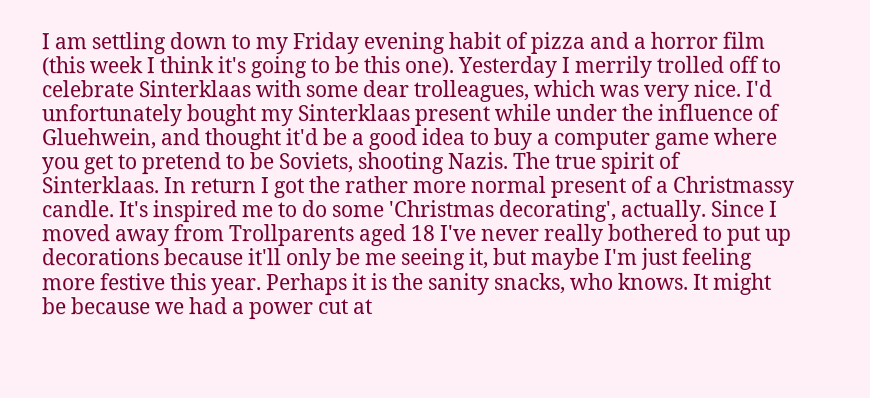I am settling down to my Friday evening habit of pizza and a horror film (this week I think it's going to be this one). Yesterday I merrily trolled off to celebrate Sinterklaas with some dear trolleagues, which was very nice. I'd unfortunately bought my Sinterklaas present while under the influence of Gluehwein, and thought it'd be a good idea to buy a computer game where you get to pretend to be Soviets, shooting Nazis. The true spirit of Sinterklaas. In return I got the rather more normal present of a Christmassy candle. It's inspired me to do some 'Christmas decorating', actually. Since I moved away from Trollparents aged 18 I've never really bothered to put up decorations because it'll only be me seeing it, but maybe I'm just feeling more festive this year. Perhaps it is the sanity snacks, who knows. It might be because we had a power cut at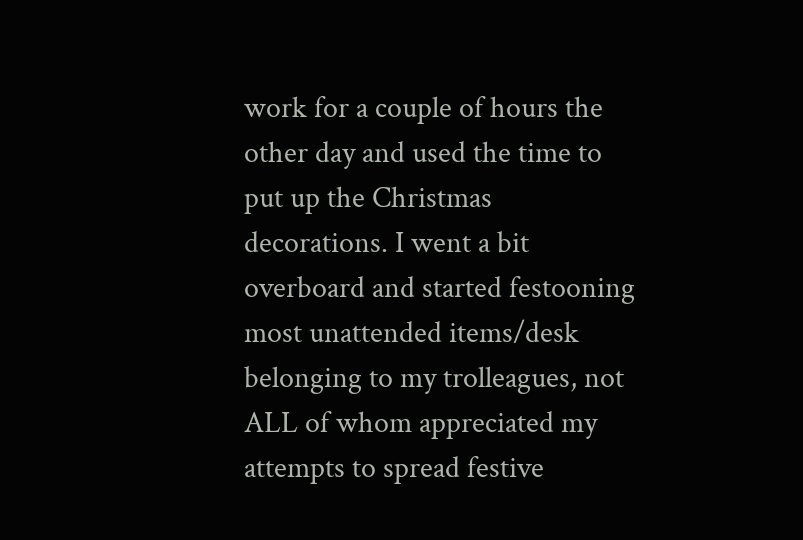work for a couple of hours the other day and used the time to put up the Christmas decorations. I went a bit overboard and started festooning most unattended items/desk belonging to my trolleagues, not ALL of whom appreciated my attempts to spread festive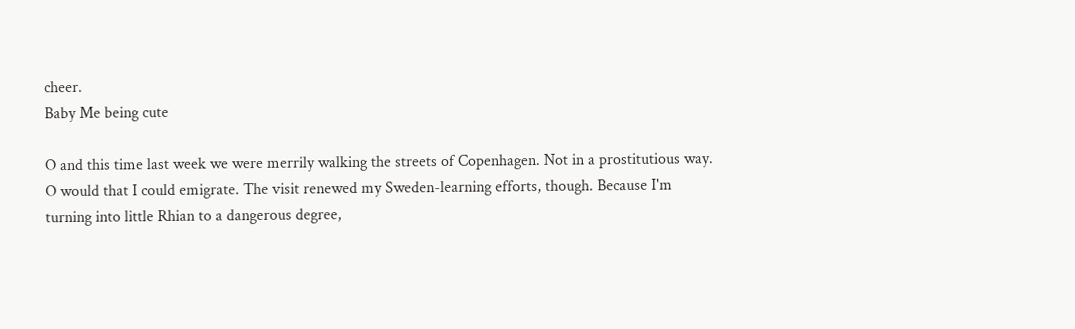cheer.
Baby Me being cute

O and this time last week we were merrily walking the streets of Copenhagen. Not in a prostitutious way. O would that I could emigrate. The visit renewed my Sweden-learning efforts, though. Because I'm turning into little Rhian to a dangerous degree,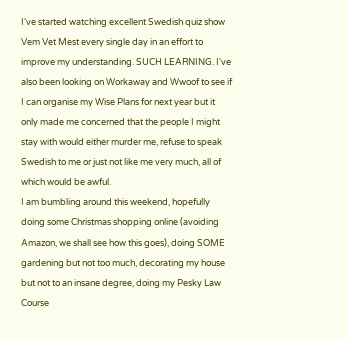I've started watching excellent Swedish quiz show Vem Vet Mest every single day in an effort to improve my understanding. SUCH LEARNING. I've also been looking on Workaway and Wwoof to see if I can organise my Wise Plans for next year but it only made me concerned that the people I might stay with would either murder me, refuse to speak Swedish to me or just not like me very much, all of which would be awful.
I am bumbling around this weekend, hopefully doing some Christmas shopping online (avoiding Amazon, we shall see how this goes), doing SOME gardening but not too much, decorating my house but not to an insane degree, doing my Pesky Law Course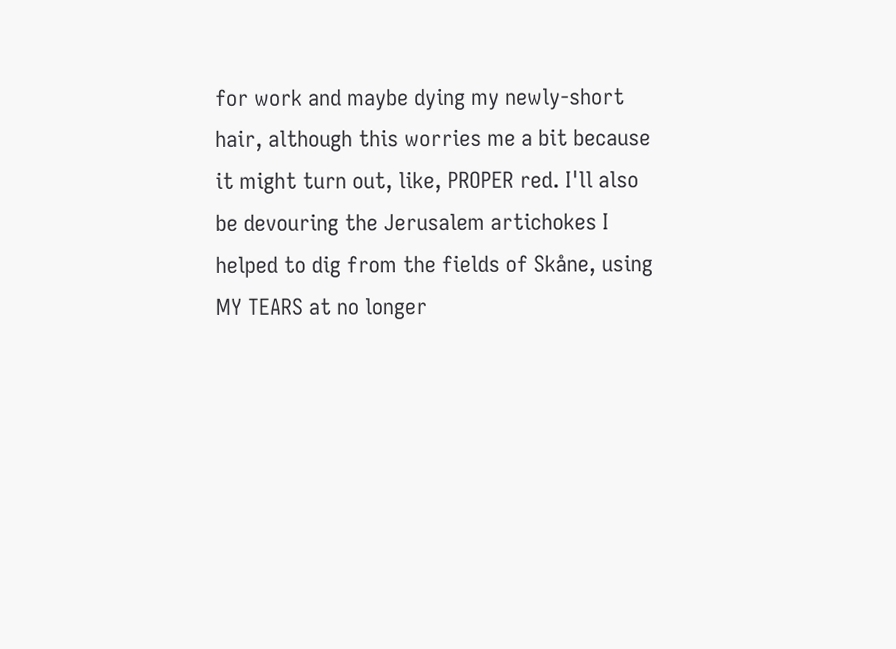for work and maybe dying my newly-short hair, although this worries me a bit because it might turn out, like, PROPER red. I'll also be devouring the Jerusalem artichokes I helped to dig from the fields of Skåne, using MY TEARS at no longer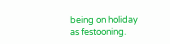being on holiday as festooning.